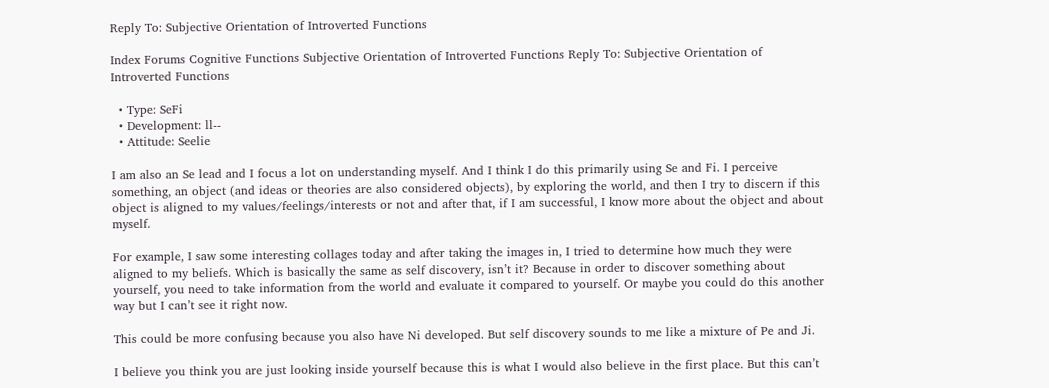Reply To: Subjective Orientation of Introverted Functions

Index Forums Cognitive Functions Subjective Orientation of Introverted Functions Reply To: Subjective Orientation of Introverted Functions

  • Type: SeFi
  • Development: ll--
  • Attitude: Seelie

I am also an Se lead and I focus a lot on understanding myself. And I think I do this primarily using Se and Fi. I perceive something, an object (and ideas or theories are also considered objects), by exploring the world, and then I try to discern if this object is aligned to my values/feelings/interests or not and after that, if I am successful, I know more about the object and about myself.

For example, I saw some interesting collages today and after taking the images in, I tried to determine how much they were aligned to my beliefs. Which is basically the same as self discovery, isn’t it? Because in order to discover something about yourself, you need to take information from the world and evaluate it compared to yourself. Or maybe you could do this another way but I can’t see it right now.

This could be more confusing because you also have Ni developed. But self discovery sounds to me like a mixture of Pe and Ji.

I believe you think you are just looking inside yourself because this is what I would also believe in the first place. But this can’t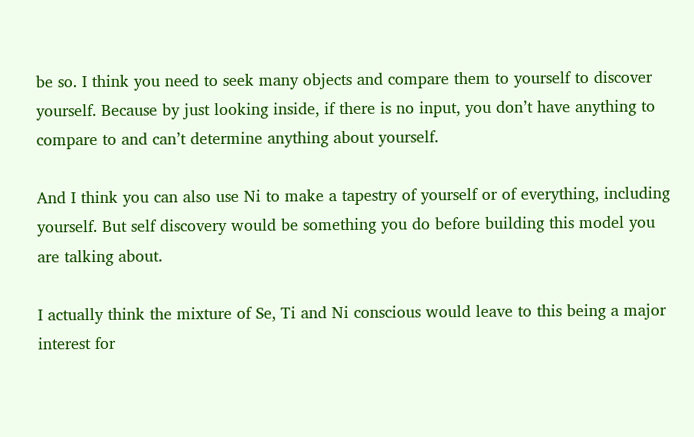be so. I think you need to seek many objects and compare them to yourself to discover yourself. Because by just looking inside, if there is no input, you don’t have anything to compare to and can’t determine anything about yourself.

And I think you can also use Ni to make a tapestry of yourself or of everything, including yourself. But self discovery would be something you do before building this model you are talking about.

I actually think the mixture of Se, Ti and Ni conscious would leave to this being a major interest for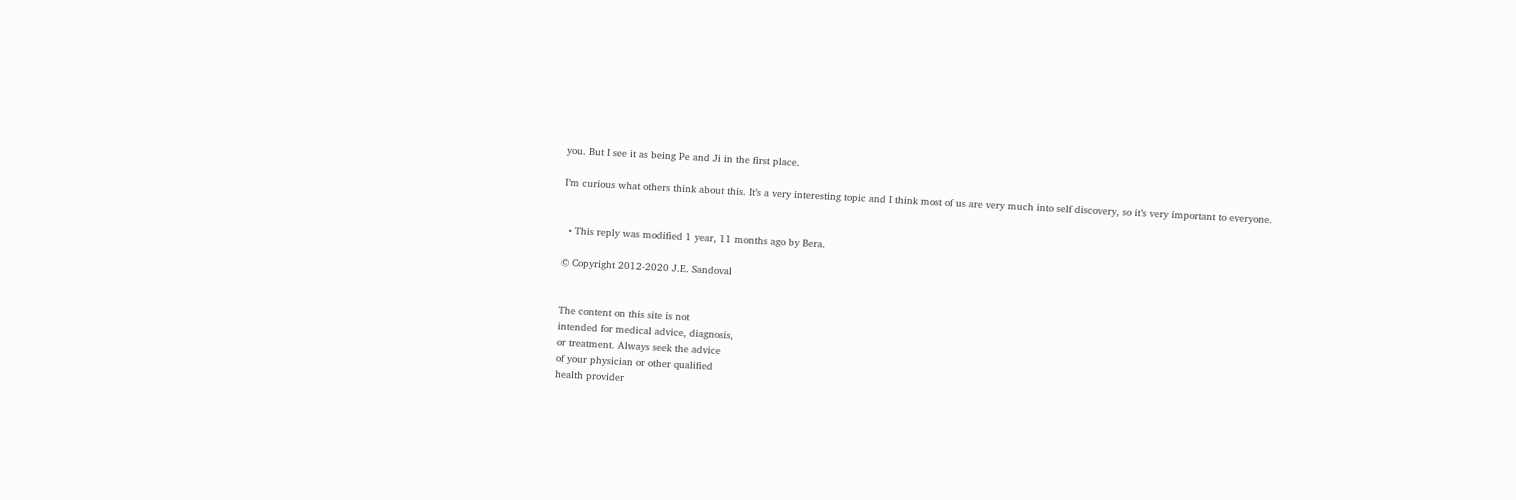you. But I see it as being Pe and Ji in the first place.

I’m curious what others think about this. It’s a very interesting topic and I think most of us are very much into self discovery, so it’s very important to everyone.


  • This reply was modified 1 year, 11 months ago by Bera.

© Copyright 2012-2020 J.E. Sandoval


The content on this site is not
intended for medical advice, diagnosis,
or treatment. Always seek the advice
of your physician or other qualified
health provider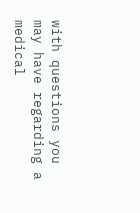with questions you
may have regarding a medical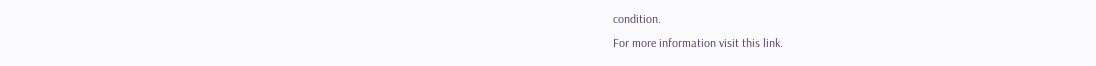condition.
For more information visit this link.